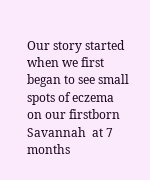Our story started when we first began to see small spots of eczema on our firstborn Savannah  at 7 months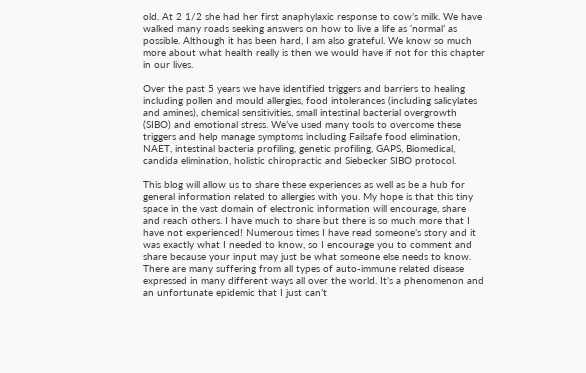old. At 2 1/2 she had her first anaphylaxic response to cow’s milk. We have walked many roads seeking answers on how to live a life as ‘normal’ as possible. Although it has been hard, I am also grateful. We know so much more about what health really is then we would have if not for this chapter in our lives.

Over the past 5 years we have identified triggers and barriers to healing including pollen and mould allergies, food intolerances (including salicylates and amines), chemical sensitivities, small intestinal bacterial overgrowth (SIBO) and emotional stress. We’ve used many tools to overcome these triggers and help manage symptoms including Failsafe food elimination, NAET, intestinal bacteria profiling, genetic profiling, GAPS, Biomedical, candida elimination, holistic chiropractic and Siebecker SIBO protocol.

This blog will allow us to share these experiences as well as be a hub for general information related to allergies with you. My hope is that this tiny space in the vast domain of electronic information will encourage, share and reach others. I have much to share but there is so much more that I have not experienced! Numerous times I have read someone’s story and it was exactly what I needed to know, so I encourage you to comment and share because your input may just be what someone else needs to know. There are many suffering from all types of auto-immune related disease expressed in many different ways all over the world. It’s a phenomenon and an unfortunate epidemic that I just can’t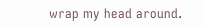wrap my head around.